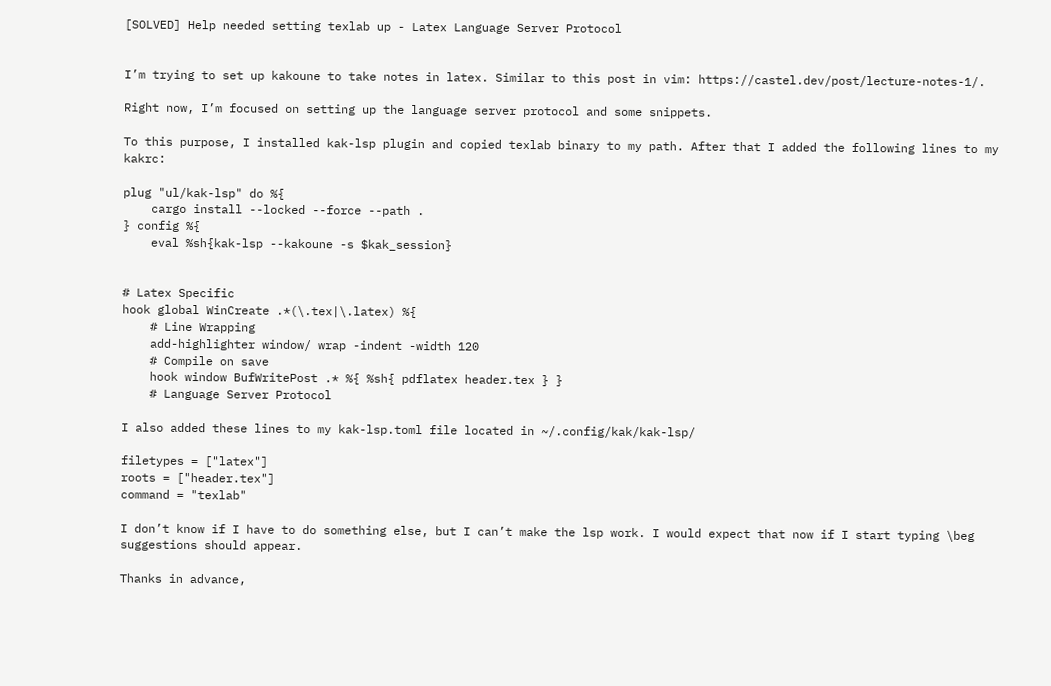[SOLVED] Help needed setting texlab up - Latex Language Server Protocol


I’m trying to set up kakoune to take notes in latex. Similar to this post in vim: https://castel.dev/post/lecture-notes-1/.

Right now, I’m focused on setting up the language server protocol and some snippets.

To this purpose, I installed kak-lsp plugin and copied texlab binary to my path. After that I added the following lines to my kakrc:

plug "ul/kak-lsp" do %{
    cargo install --locked --force --path .
} config %{
    eval %sh{kak-lsp --kakoune -s $kak_session}


# Latex Specific
hook global WinCreate .*(\.tex|\.latex) %{
    # Line Wrapping
    add-highlighter window/ wrap -indent -width 120
    # Compile on save
    hook window BufWritePost .* %{ %sh{ pdflatex header.tex } }
    # Language Server Protocol

I also added these lines to my kak-lsp.toml file located in ~/.config/kak/kak-lsp/

filetypes = ["latex"]
roots = ["header.tex"]
command = "texlab"

I don’t know if I have to do something else, but I can’t make the lsp work. I would expect that now if I start typing \beg suggestions should appear.

Thanks in advance,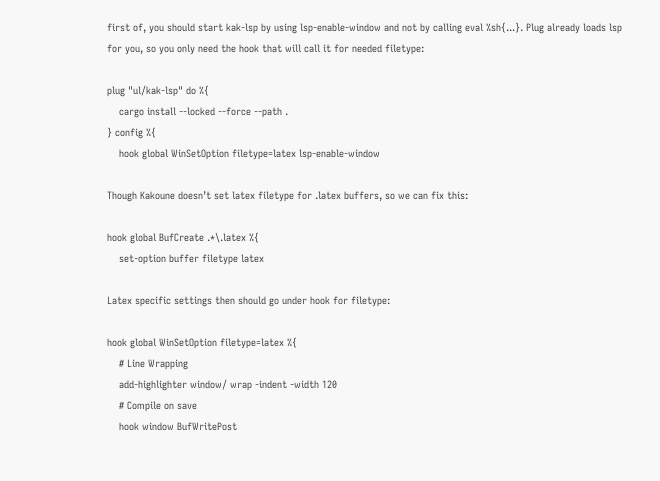first of, you should start kak-lsp by using lsp-enable-window and not by calling eval %sh{...}. Plug already loads lsp for you, so you only need the hook that will call it for needed filetype:

plug "ul/kak-lsp" do %{
    cargo install --locked --force --path .
} config %{
    hook global WinSetOption filetype=latex lsp-enable-window

Though Kakoune doesn’t set latex filetype for .latex buffers, so we can fix this:

hook global BufCreate .*\.latex %{
    set-option buffer filetype latex

Latex specific settings then should go under hook for filetype:

hook global WinSetOption filetype=latex %{
    # Line Wrapping
    add-highlighter window/ wrap -indent -width 120
    # Compile on save
    hook window BufWritePost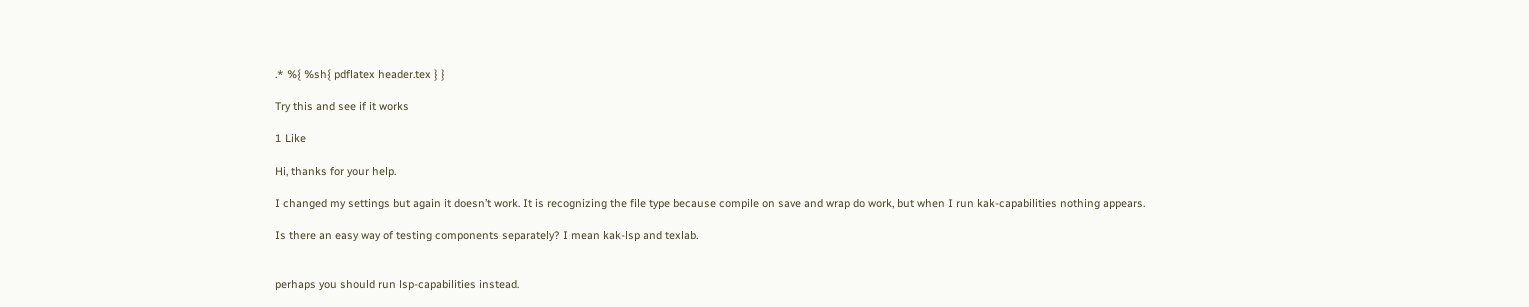.* %{ %sh{ pdflatex header.tex } }

Try this and see if it works

1 Like

Hi, thanks for your help.

I changed my settings but again it doesn’t work. It is recognizing the file type because compile on save and wrap do work, but when I run kak-capabilities nothing appears.

Is there an easy way of testing components separately? I mean kak-lsp and texlab.


perhaps you should run lsp-capabilities instead.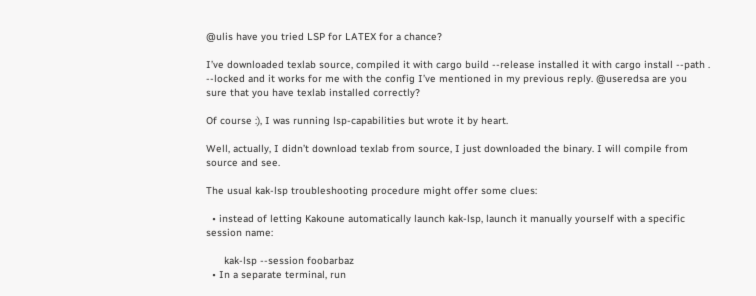@ulis have you tried LSP for LATEX for a chance?

I’ve downloaded texlab source, compiled it with cargo build --release installed it with cargo install --path . --locked and it works for me with the config I’ve mentioned in my previous reply. @useredsa are you sure that you have texlab installed correctly?

Of course :), I was running lsp-capabilities but wrote it by heart.

Well, actually, I didn’t download texlab from source, I just downloaded the binary. I will compile from source and see.

The usual kak-lsp troubleshooting procedure might offer some clues:

  • instead of letting Kakoune automatically launch kak-lsp, launch it manually yourself with a specific session name:

      kak-lsp --session foobarbaz
  • In a separate terminal, run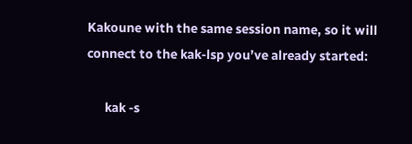Kakoune with the same session name, so it will connect to the kak-lsp you’ve already started:

      kak -s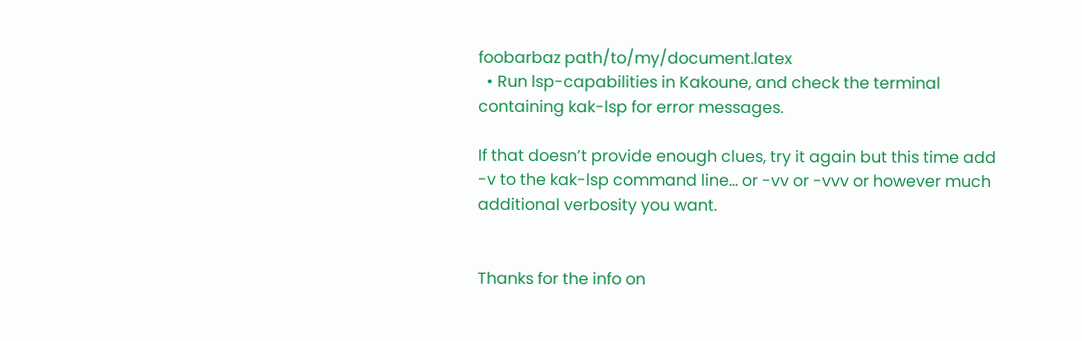foobarbaz path/to/my/document.latex
  • Run lsp-capabilities in Kakoune, and check the terminal containing kak-lsp for error messages.

If that doesn’t provide enough clues, try it again but this time add -v to the kak-lsp command line… or -vv or -vvv or however much additional verbosity you want.


Thanks for the info on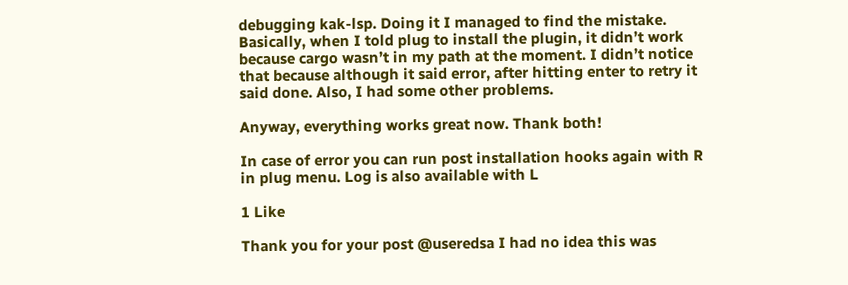debugging kak-lsp. Doing it I managed to find the mistake. Basically, when I told plug to install the plugin, it didn’t work because cargo wasn’t in my path at the moment. I didn’t notice that because although it said error, after hitting enter to retry it said done. Also, I had some other problems.

Anyway, everything works great now. Thank both!

In case of error you can run post installation hooks again with R in plug menu. Log is also available with L

1 Like

Thank you for your post @useredsa I had no idea this was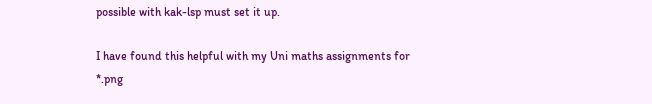possible with kak-lsp must set it up.

I have found this helpful with my Uni maths assignments for *.png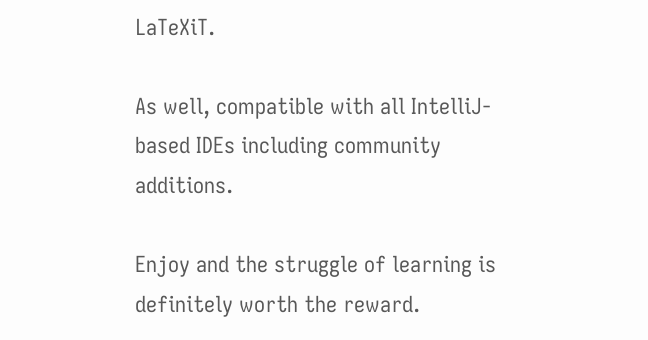LaTeXiT.

As well, compatible with all IntelliJ-based IDEs including community additions.

Enjoy and the struggle of learning is definitely worth the reward.